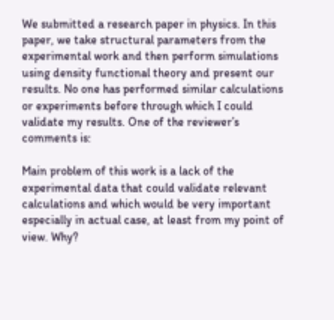We submitted a research paper in physics. In this paper, we take structural parameters from the experimental work and then perform simulations using density functional theory and present our results. No one has performed similar calculations or experiments before through which I could validate my results. One of the reviewer’s comments is:

Main problem of this work is a lack of the experimental data that could validate relevant calculations and which would be very important especially in actual case, at least from my point of view. Why?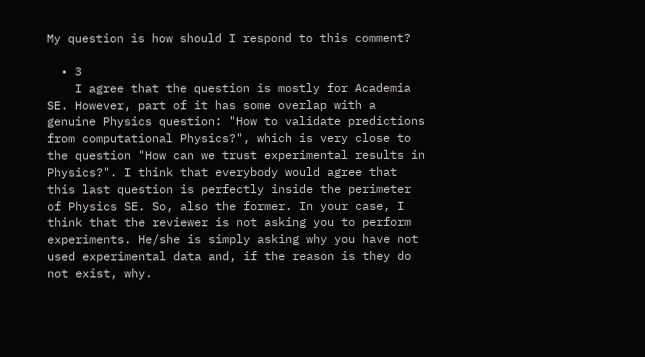My question is how should I respond to this comment?

  • 3
    I agree that the question is mostly for Academia SE. However, part of it has some overlap with a genuine Physics question: "How to validate predictions from computational Physics?", which is very close to the question "How can we trust experimental results in Physics?". I think that everybody would agree that this last question is perfectly inside the perimeter of Physics SE. So, also the former. In your case, I think that the reviewer is not asking you to perform experiments. He/she is simply asking why you have not used experimental data and, if the reason is they do not exist, why.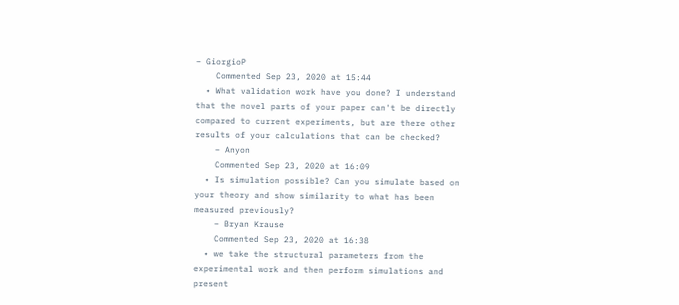– GiorgioP
    Commented Sep 23, 2020 at 15:44
  • What validation work have you done? I understand that the novel parts of your paper can't be directly compared to current experiments, but are there other results of your calculations that can be checked?
    – Anyon
    Commented Sep 23, 2020 at 16:09
  • Is simulation possible? Can you simulate based on your theory and show similarity to what has been measured previously?
    – Bryan Krause
    Commented Sep 23, 2020 at 16:38
  • we take the structural parameters from the experimental work and then perform simulations and present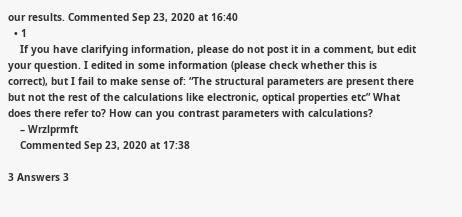our results. Commented Sep 23, 2020 at 16:40
  • 1
    If you have clarifying information, please do not post it in a comment, but edit your question. I edited in some information (please check whether this is correct), but I fail to make sense of: “The structural parameters are present there but not the rest of the calculations like electronic, optical properties etc” What does there refer to? How can you contrast parameters with calculations?
    – Wrzlprmft
    Commented Sep 23, 2020 at 17:38

3 Answers 3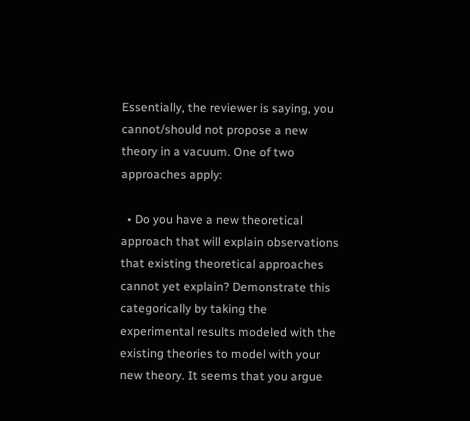Essentially, the reviewer is saying, you cannot/should not propose a new theory in a vacuum. One of two approaches apply:

  • Do you have a new theoretical approach that will explain observations that existing theoretical approaches cannot yet explain? Demonstrate this categorically by taking the experimental results modeled with the existing theories to model with your new theory. It seems that you argue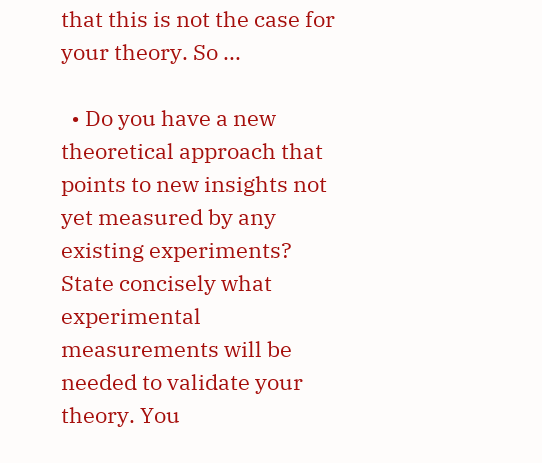that this is not the case for your theory. So ...

  • Do you have a new theoretical approach that points to new insights not yet measured by any existing experiments? State concisely what experimental measurements will be needed to validate your theory. You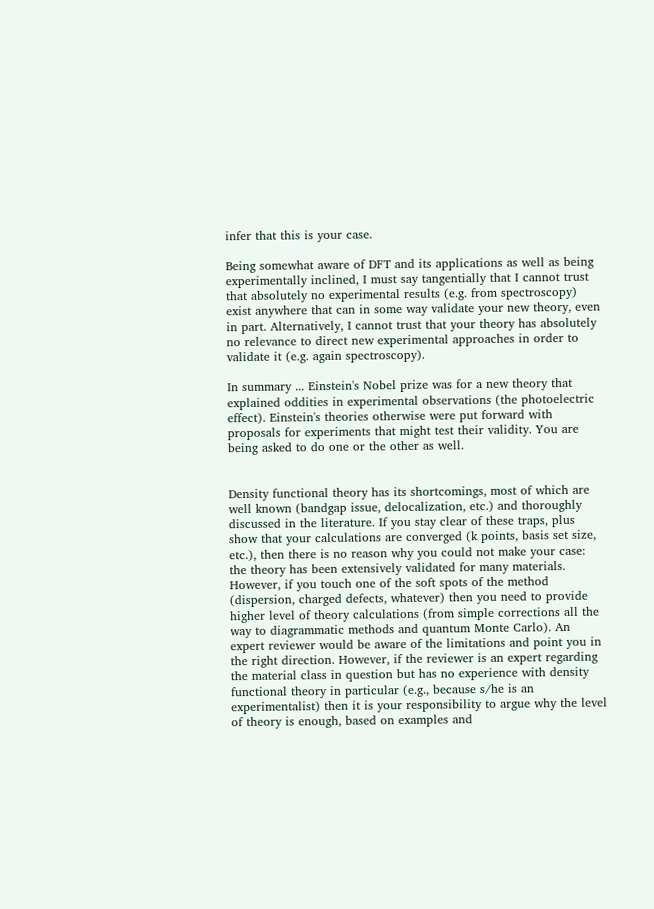infer that this is your case.

Being somewhat aware of DFT and its applications as well as being experimentally inclined, I must say tangentially that I cannot trust that absolutely no experimental results (e.g. from spectroscopy) exist anywhere that can in some way validate your new theory, even in part. Alternatively, I cannot trust that your theory has absolutely no relevance to direct new experimental approaches in order to validate it (e.g. again spectroscopy).

In summary ... Einstein's Nobel prize was for a new theory that explained oddities in experimental observations (the photoelectric effect). Einstein's theories otherwise were put forward with proposals for experiments that might test their validity. You are being asked to do one or the other as well.


Density functional theory has its shortcomings, most of which are well known (bandgap issue, delocalization, etc.) and thoroughly discussed in the literature. If you stay clear of these traps, plus show that your calculations are converged (k points, basis set size, etc.), then there is no reason why you could not make your case: the theory has been extensively validated for many materials. However, if you touch one of the soft spots of the method (dispersion, charged defects, whatever) then you need to provide higher level of theory calculations (from simple corrections all the way to diagrammatic methods and quantum Monte Carlo). An expert reviewer would be aware of the limitations and point you in the right direction. However, if the reviewer is an expert regarding the material class in question but has no experience with density functional theory in particular (e.g., because s/he is an experimentalist) then it is your responsibility to argue why the level of theory is enough, based on examples and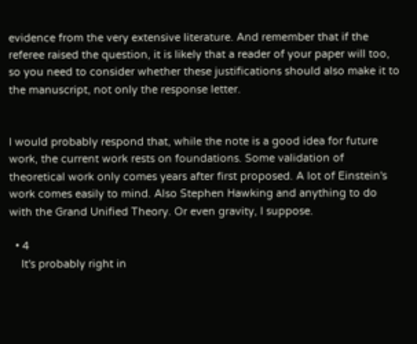evidence from the very extensive literature. And remember that if the referee raised the question, it is likely that a reader of your paper will too, so you need to consider whether these justifications should also make it to the manuscript, not only the response letter.


I would probably respond that, while the note is a good idea for future work, the current work rests on foundations. Some validation of theoretical work only comes years after first proposed. A lot of Einstein's work comes easily to mind. Also Stephen Hawking and anything to do with the Grand Unified Theory. Or even gravity, I suppose.

  • 4
    It's probably right in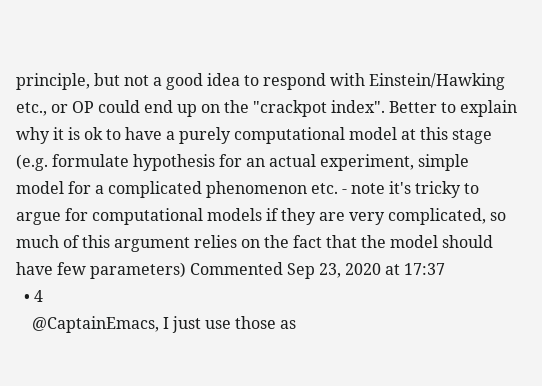principle, but not a good idea to respond with Einstein/Hawking etc., or OP could end up on the "crackpot index". Better to explain why it is ok to have a purely computational model at this stage (e.g. formulate hypothesis for an actual experiment, simple model for a complicated phenomenon etc. - note it's tricky to argue for computational models if they are very complicated, so much of this argument relies on the fact that the model should have few parameters) Commented Sep 23, 2020 at 17:37
  • 4
    @CaptainEmacs, I just use those as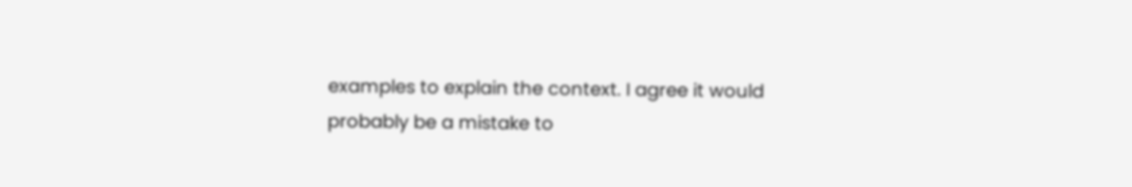examples to explain the context. I agree it would probably be a mistake to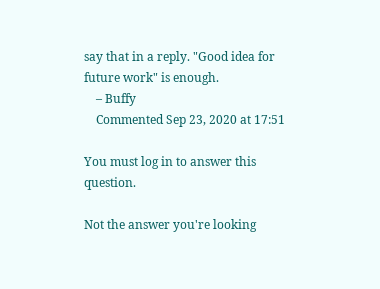say that in a reply. "Good idea for future work" is enough.
    – Buffy
    Commented Sep 23, 2020 at 17:51

You must log in to answer this question.

Not the answer you're looking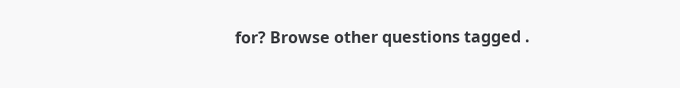for? Browse other questions tagged .